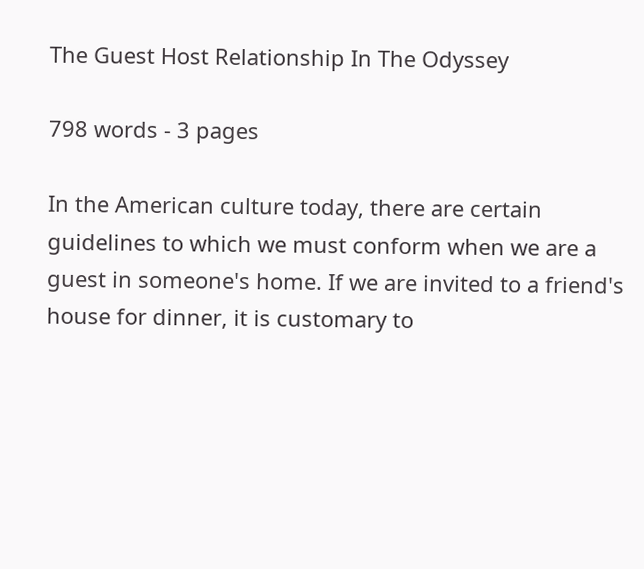The Guest Host Relationship In The Odyssey

798 words - 3 pages

In the American culture today, there are certain guidelines to which we must conform when we are a guest in someone's home. If we are invited to a friend's house for dinner, it is customary to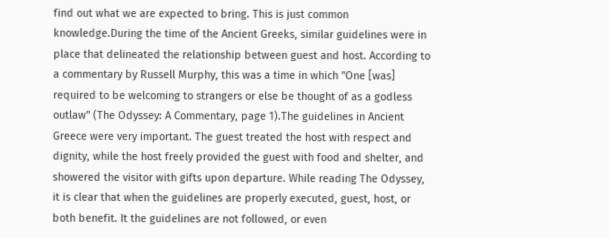find out what we are expected to bring. This is just common knowledge.During the time of the Ancient Greeks, similar guidelines were in place that delineated the relationship between guest and host. According to a commentary by Russell Murphy, this was a time in which "One [was] required to be welcoming to strangers or else be thought of as a godless outlaw" (The Odyssey: A Commentary, page 1).The guidelines in Ancient Greece were very important. The guest treated the host with respect and dignity, while the host freely provided the guest with food and shelter, and showered the visitor with gifts upon departure. While reading The Odyssey, it is clear that when the guidelines are properly executed, guest, host, or both benefit. It the guidelines are not followed, or even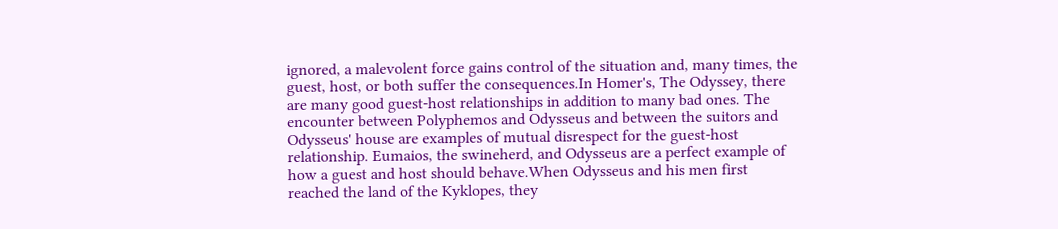ignored, a malevolent force gains control of the situation and, many times, the guest, host, or both suffer the consequences.In Homer's, The Odyssey, there are many good guest-host relationships in addition to many bad ones. The encounter between Polyphemos and Odysseus and between the suitors and Odysseus' house are examples of mutual disrespect for the guest-host relationship. Eumaios, the swineherd, and Odysseus are a perfect example of how a guest and host should behave.When Odysseus and his men first reached the land of the Kyklopes, they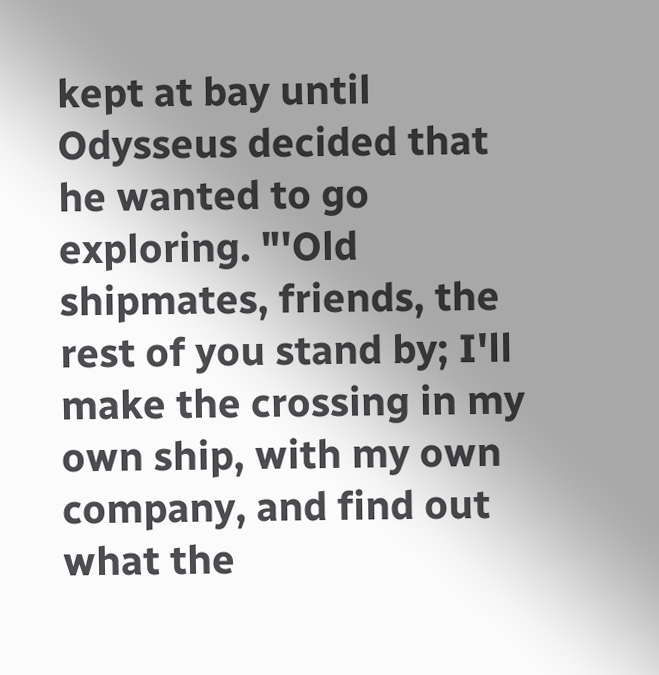kept at bay until Odysseus decided that he wanted to go exploring. "'Old shipmates, friends, the rest of you stand by; I'll make the crossing in my own ship, with my own company, and find out what the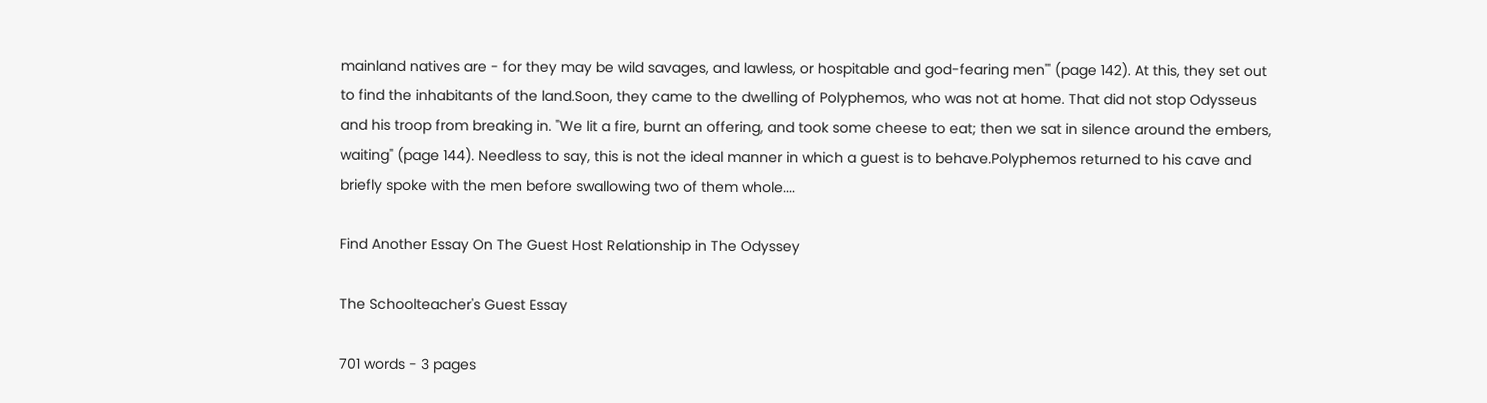mainland natives are - for they may be wild savages, and lawless, or hospitable and god-fearing men'" (page 142). At this, they set out to find the inhabitants of the land.Soon, they came to the dwelling of Polyphemos, who was not at home. That did not stop Odysseus and his troop from breaking in. "We lit a fire, burnt an offering, and took some cheese to eat; then we sat in silence around the embers, waiting" (page 144). Needless to say, this is not the ideal manner in which a guest is to behave.Polyphemos returned to his cave and briefly spoke with the men before swallowing two of them whole....

Find Another Essay On The Guest Host Relationship in The Odyssey

The Schoolteacher's Guest Essay

701 words - 3 pages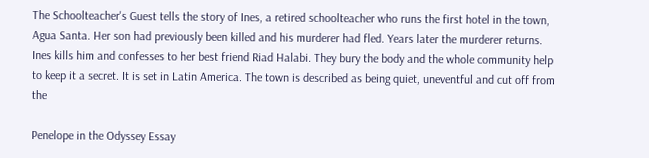The Schoolteacher's Guest tells the story of Ines, a retired schoolteacher who runs the first hotel in the town, Agua Santa. Her son had previously been killed and his murderer had fled. Years later the murderer returns. Ines kills him and confesses to her best friend Riad Halabi. They bury the body and the whole community help to keep it a secret. It is set in Latin America. The town is described as being quiet, uneventful and cut off from the

Penelope in the Odyssey Essay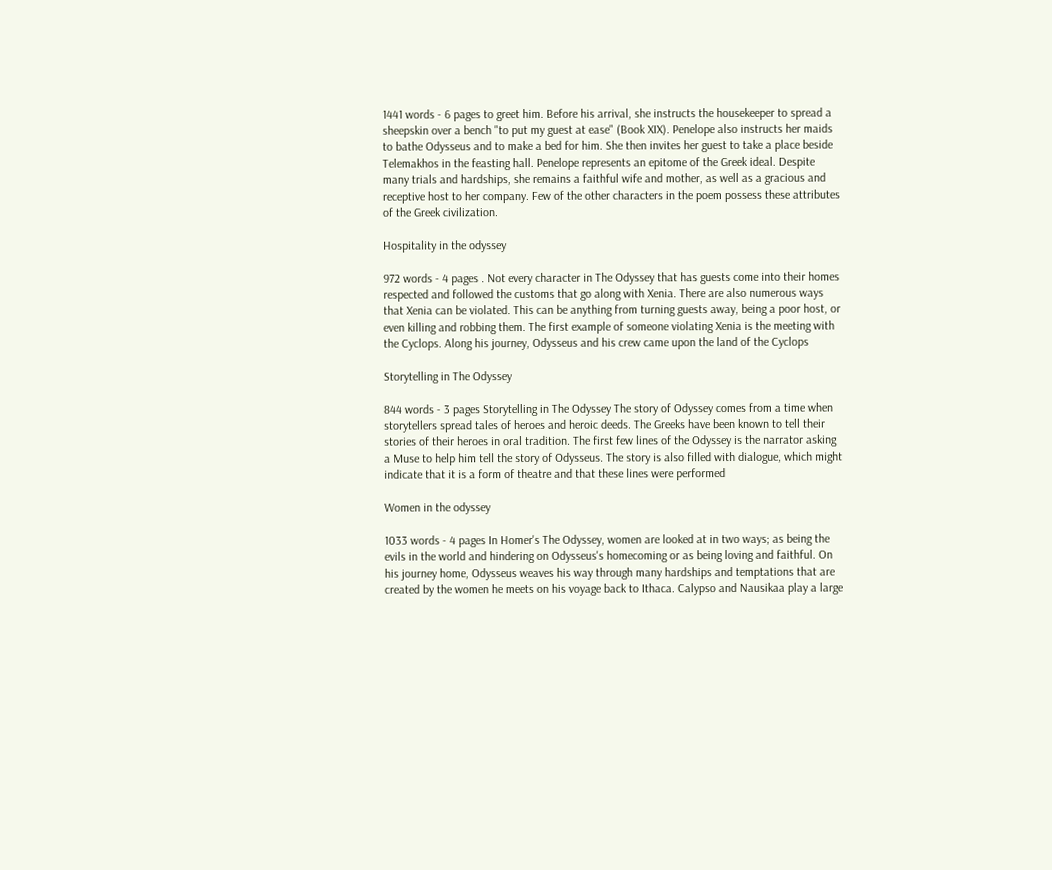1441 words - 6 pages to greet him. Before his arrival, she instructs the housekeeper to spread a sheepskin over a bench "to put my guest at ease" (Book XIX). Penelope also instructs her maids to bathe Odysseus and to make a bed for him. She then invites her guest to take a place beside Telemakhos in the feasting hall. Penelope represents an epitome of the Greek ideal. Despite many trials and hardships, she remains a faithful wife and mother, as well as a gracious and receptive host to her company. Few of the other characters in the poem possess these attributes of the Greek civilization.

Hospitality in the odyssey

972 words - 4 pages . Not every character in The Odyssey that has guests come into their homes respected and followed the customs that go along with Xenia. There are also numerous ways that Xenia can be violated. This can be anything from turning guests away, being a poor host, or even killing and robbing them. The first example of someone violating Xenia is the meeting with the Cyclops. Along his journey, Odysseus and his crew came upon the land of the Cyclops

Storytelling in The Odyssey

844 words - 3 pages Storytelling in The Odyssey The story of Odyssey comes from a time when storytellers spread tales of heroes and heroic deeds. The Greeks have been known to tell their stories of their heroes in oral tradition. The first few lines of the Odyssey is the narrator asking a Muse to help him tell the story of Odysseus. The story is also filled with dialogue, which might indicate that it is a form of theatre and that these lines were performed

Women in the odyssey

1033 words - 4 pages In Homer's The Odyssey, women are looked at in two ways; as being the evils in the world and hindering on Odysseus's homecoming or as being loving and faithful. On his journey home, Odysseus weaves his way through many hardships and temptations that are created by the women he meets on his voyage back to Ithaca. Calypso and Nausikaa play a large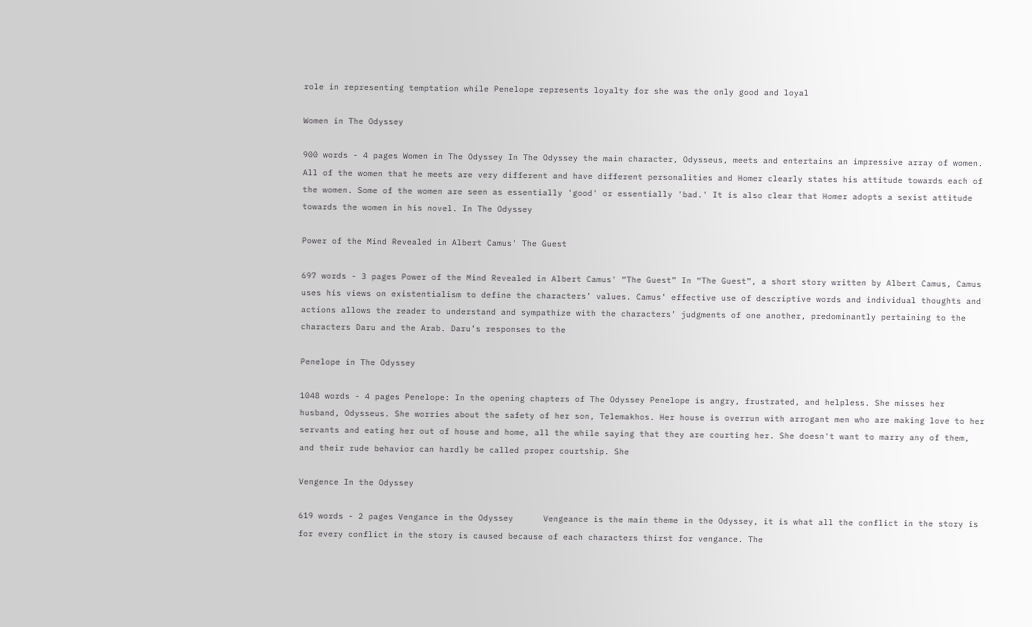role in representing temptation while Penelope represents loyalty for she was the only good and loyal

Women in The Odyssey

900 words - 4 pages Women in The Odyssey In The Odyssey the main character, Odysseus, meets and entertains an impressive array of women. All of the women that he meets are very different and have different personalities and Homer clearly states his attitude towards each of the women. Some of the women are seen as essentially 'good' or essentially 'bad.' It is also clear that Homer adopts a sexist attitude towards the women in his novel. In The Odyssey

Power of the Mind Revealed in Albert Camus' The Guest

697 words - 3 pages Power of the Mind Revealed in Albert Camus' “The Guest” In “The Guest”, a short story written by Albert Camus, Camus uses his views on existentialism to define the characters’ values. Camus’ effective use of descriptive words and individual thoughts and actions allows the reader to understand and sympathize with the characters’ judgments of one another, predominantly pertaining to the characters Daru and the Arab. Daru’s responses to the

Penelope in The Odyssey

1048 words - 4 pages Penelope: In the opening chapters of The Odyssey Penelope is angry, frustrated, and helpless. She misses her husband, Odysseus. She worries about the safety of her son, Telemakhos. Her house is overrun with arrogant men who are making love to her servants and eating her out of house and home, all the while saying that they are courting her. She doesn't want to marry any of them, and their rude behavior can hardly be called proper courtship. She

Vengence In the Odyssey

619 words - 2 pages Vengance in the Odyssey      Vengeance is the main theme in the Odyssey, it is what all the conflict in the story is for every conflict in the story is caused because of each characters thirst for vengance. The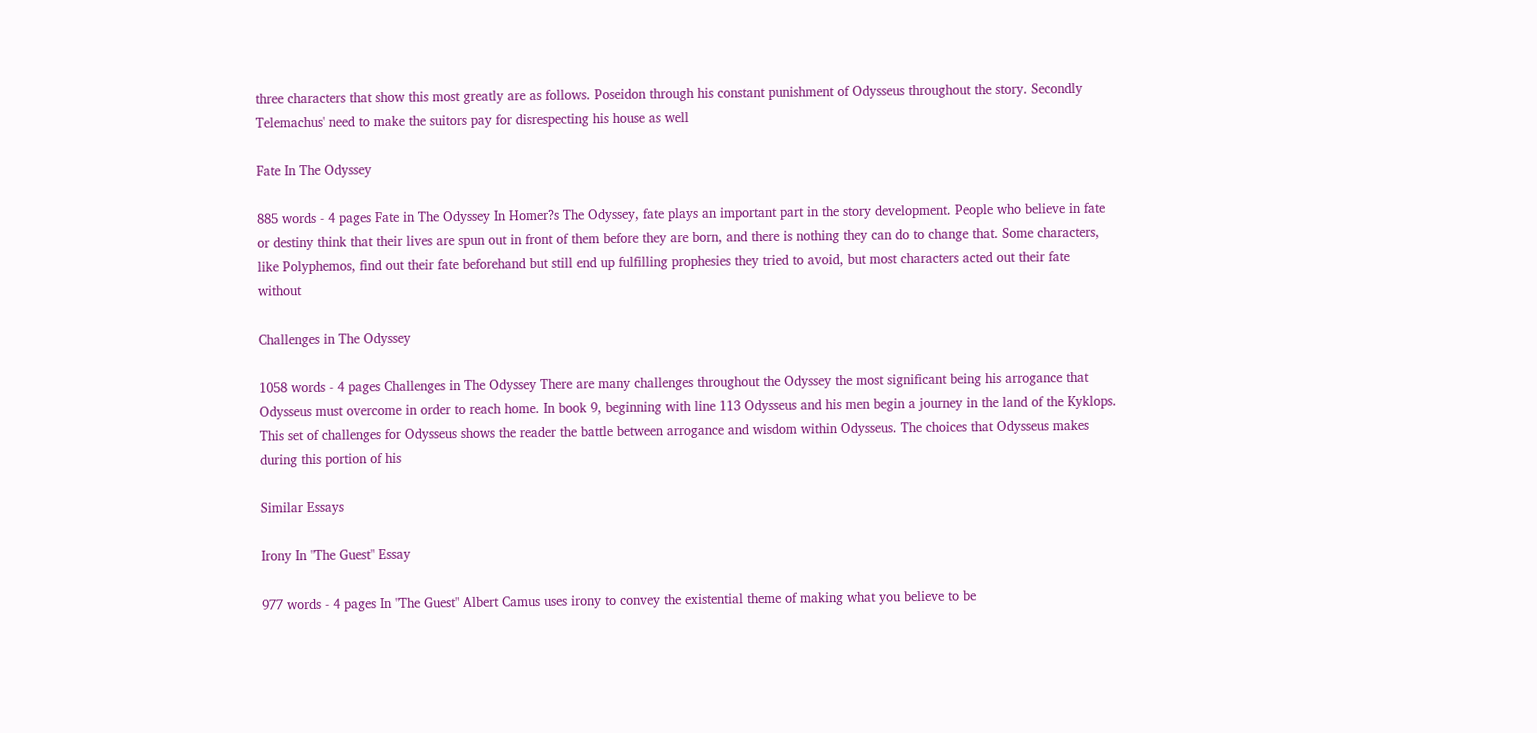three characters that show this most greatly are as follows. Poseidon through his constant punishment of Odysseus throughout the story. Secondly Telemachus' need to make the suitors pay for disrespecting his house as well

Fate In The Odyssey

885 words - 4 pages Fate in The Odyssey In Homer?s The Odyssey, fate plays an important part in the story development. People who believe in fate or destiny think that their lives are spun out in front of them before they are born, and there is nothing they can do to change that. Some characters, like Polyphemos, find out their fate beforehand but still end up fulfilling prophesies they tried to avoid, but most characters acted out their fate without

Challenges in The Odyssey

1058 words - 4 pages Challenges in The Odyssey There are many challenges throughout the Odyssey the most significant being his arrogance that Odysseus must overcome in order to reach home. In book 9, beginning with line 113 Odysseus and his men begin a journey in the land of the Kyklops. This set of challenges for Odysseus shows the reader the battle between arrogance and wisdom within Odysseus. The choices that Odysseus makes during this portion of his

Similar Essays

Irony In "The Guest" Essay

977 words - 4 pages In "The Guest" Albert Camus uses irony to convey the existential theme of making what you believe to be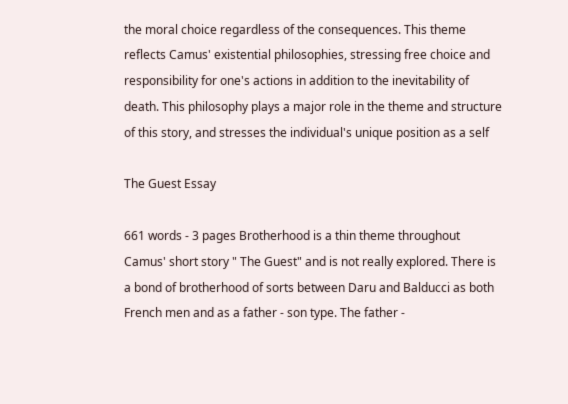the moral choice regardless of the consequences. This theme reflects Camus' existential philosophies, stressing free choice and responsibility for one's actions in addition to the inevitability of death. This philosophy plays a major role in the theme and structure of this story, and stresses the individual's unique position as a self

The Guest Essay

661 words - 3 pages Brotherhood is a thin theme throughout Camus' short story " The Guest" and is not really explored. There is a bond of brotherhood of sorts between Daru and Balducci as both French men and as a father - son type. The father -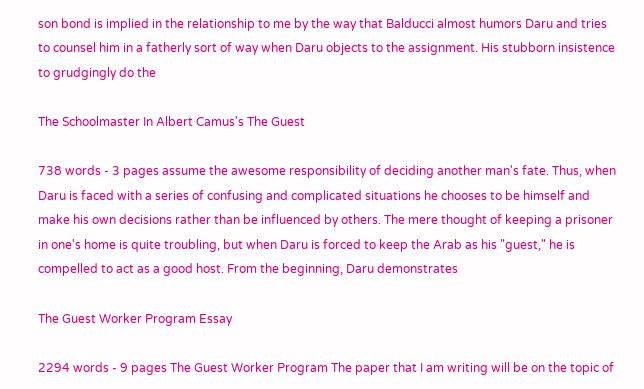son bond is implied in the relationship to me by the way that Balducci almost humors Daru and tries to counsel him in a fatherly sort of way when Daru objects to the assignment. His stubborn insistence to grudgingly do the

The Schoolmaster In Albert Camus's The Guest

738 words - 3 pages assume the awesome responsibility of deciding another man's fate. Thus, when Daru is faced with a series of confusing and complicated situations he chooses to be himself and make his own decisions rather than be influenced by others. The mere thought of keeping a prisoner in one's home is quite troubling, but when Daru is forced to keep the Arab as his "guest," he is compelled to act as a good host. From the beginning, Daru demonstrates

The Guest Worker Program Essay

2294 words - 9 pages The Guest Worker Program The paper that I am writing will be on the topic of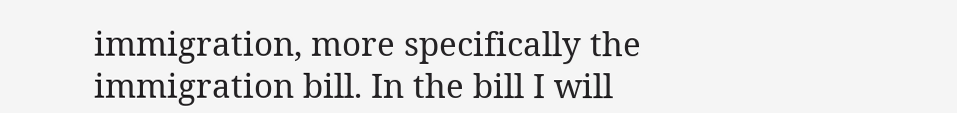immigration, more specifically the immigration bill. In the bill I will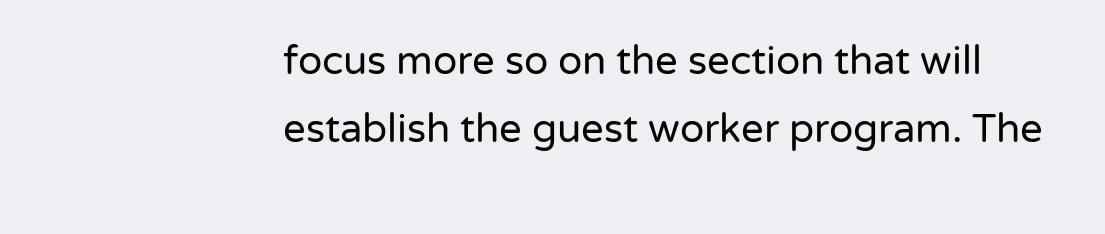focus more so on the section that will establish the guest worker program. The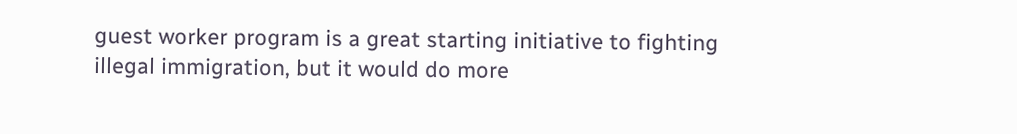guest worker program is a great starting initiative to fighting illegal immigration, but it would do more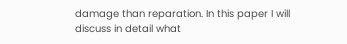damage than reparation. In this paper I will discuss in detail what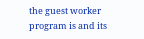the guest worker program is and its